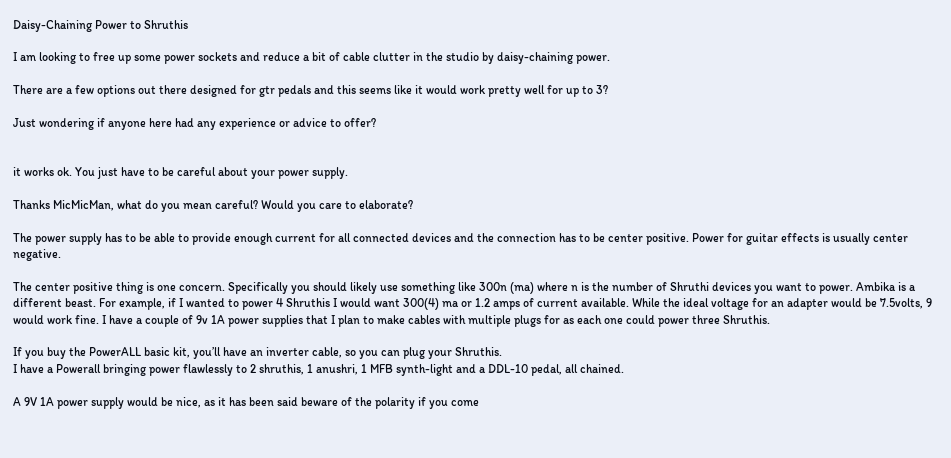Daisy-Chaining Power to Shruthis

I am looking to free up some power sockets and reduce a bit of cable clutter in the studio by daisy-chaining power.

There are a few options out there designed for gtr pedals and this seems like it would work pretty well for up to 3?

Just wondering if anyone here had any experience or advice to offer?


it works ok. You just have to be careful about your power supply.

Thanks MicMicMan, what do you mean careful? Would you care to elaborate?

The power supply has to be able to provide enough current for all connected devices and the connection has to be center positive. Power for guitar effects is usually center negative.

The center positive thing is one concern. Specifically you should likely use something like 300n (ma) where n is the number of Shruthi devices you want to power. Ambika is a different beast. For example, if I wanted to power 4 Shruthis I would want 300(4) ma or 1.2 amps of current available. While the ideal voltage for an adapter would be 7.5volts, 9 would work fine. I have a couple of 9v 1A power supplies that I plan to make cables with multiple plugs for as each one could power three Shruthis.

If you buy the PowerALL basic kit, you’ll have an inverter cable, so you can plug your Shruthis.
I have a Powerall bringing power flawlessly to 2 shruthis, 1 anushri, 1 MFB synth-light and a DDL-10 pedal, all chained.

A 9V 1A power supply would be nice, as it has been said beware of the polarity if you come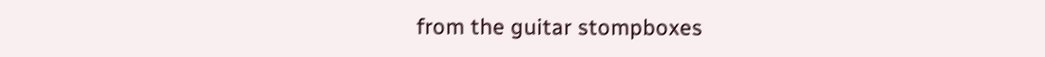from the guitar stompboxes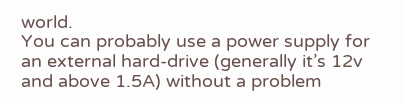world.
You can probably use a power supply for an external hard-drive (generally it’s 12v and above 1.5A) without a problem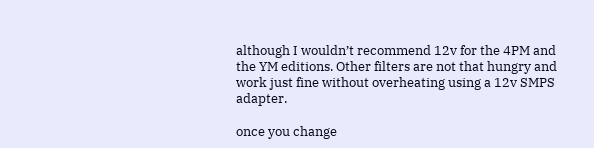although I wouldn’t recommend 12v for the 4PM and the YM editions. Other filters are not that hungry and work just fine without overheating using a 12v SMPS adapter.

once you change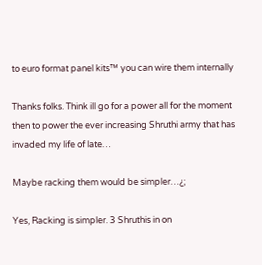to euro format panel kits™ you can wire them internally

Thanks folks. Think ill go for a power all for the moment then to power the ever increasing Shruthi army that has invaded my life of late…

Maybe racking them would be simpler…¿;

Yes, Racking is simpler. 3 Shruthis in on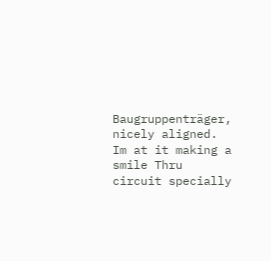Baugruppenträger, nicely aligned. Im at it making a smile Thru circuit specially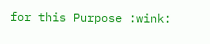for this Purpose :wink: